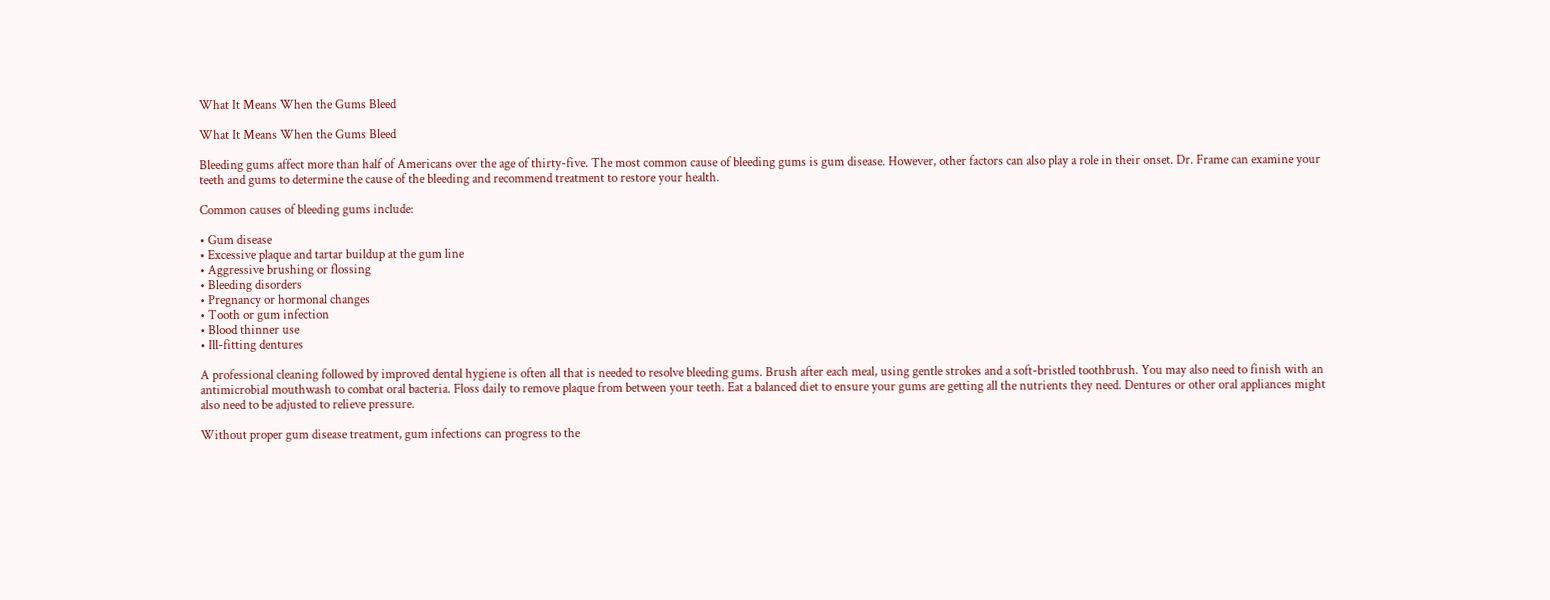What It Means When the Gums Bleed

What It Means When the Gums Bleed

Bleeding gums affect more than half of Americans over the age of thirty-five. The most common cause of bleeding gums is gum disease. However, other factors can also play a role in their onset. Dr. Frame can examine your teeth and gums to determine the cause of the bleeding and recommend treatment to restore your health.

Common causes of bleeding gums include:

• Gum disease
• Excessive plaque and tartar buildup at the gum line
• Aggressive brushing or flossing
• Bleeding disorders
• Pregnancy or hormonal changes
• Tooth or gum infection
• Blood thinner use
• Ill-fitting dentures

A professional cleaning followed by improved dental hygiene is often all that is needed to resolve bleeding gums. Brush after each meal, using gentle strokes and a soft-bristled toothbrush. You may also need to finish with an antimicrobial mouthwash to combat oral bacteria. Floss daily to remove plaque from between your teeth. Eat a balanced diet to ensure your gums are getting all the nutrients they need. Dentures or other oral appliances might also need to be adjusted to relieve pressure.

Without proper gum disease treatment, gum infections can progress to the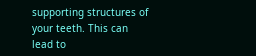supporting structures of your teeth. This can lead to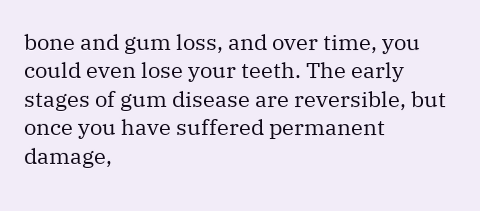bone and gum loss, and over time, you could even lose your teeth. The early stages of gum disease are reversible, but once you have suffered permanent damage,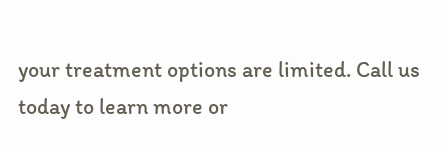your treatment options are limited. Call us today to learn more or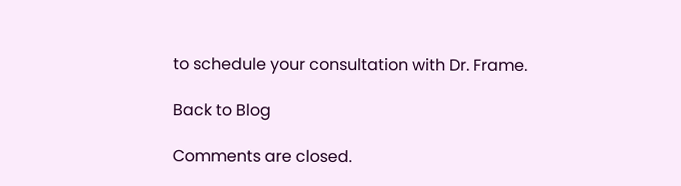to schedule your consultation with Dr. Frame.

Back to Blog

Comments are closed.